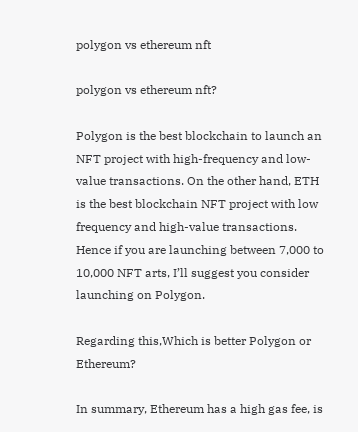polygon vs ethereum nft

polygon vs ethereum nft?

Polygon is the best blockchain to launch an NFT project with high-frequency and low-value transactions. On the other hand, ETH is the best blockchain NFT project with low frequency and high-value transactions. Hence if you are launching between 7,000 to 10,000 NFT arts, I’ll suggest you consider launching on Polygon.

Regarding this,Which is better Polygon or Ethereum?

In summary, Ethereum has a high gas fee, is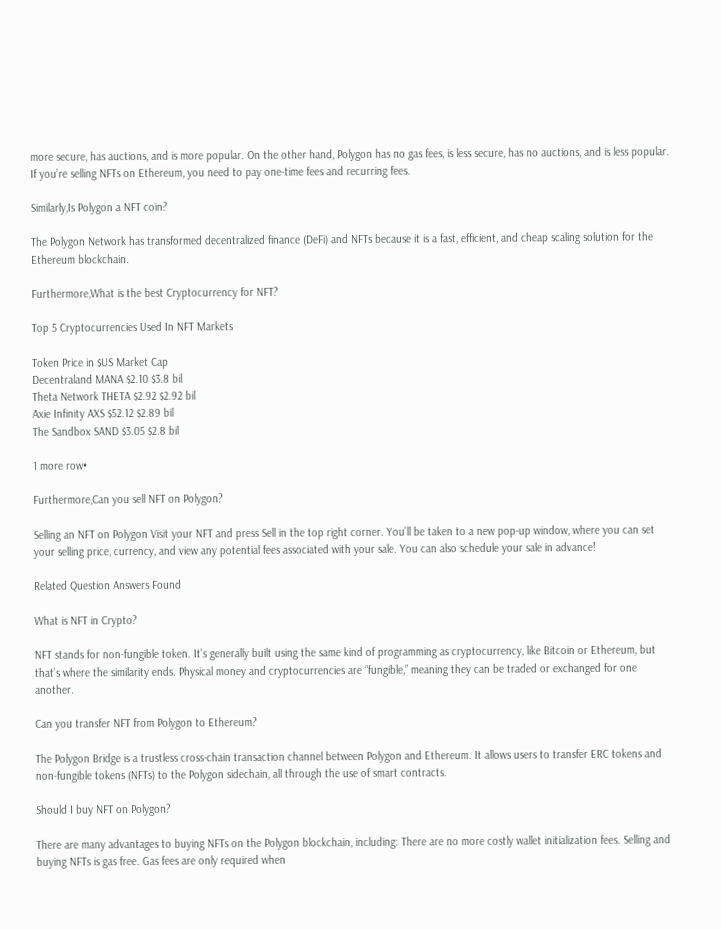more secure, has auctions, and is more popular. On the other hand, Polygon has no gas fees, is less secure, has no auctions, and is less popular. If you’re selling NFTs on Ethereum, you need to pay one-time fees and recurring fees.

Similarly,Is Polygon a NFT coin?

The Polygon Network has transformed decentralized finance (DeFi) and NFTs because it is a fast, efficient, and cheap scaling solution for the Ethereum blockchain.

Furthermore,What is the best Cryptocurrency for NFT?

Top 5 Cryptocurrencies Used In NFT Markets

Token Price in $US Market Cap
Decentraland MANA $2.10 $3.8 bil
Theta Network THETA $2.92 $2.92 bil
Axie Infinity AXS $52.12 $2.89 bil
The Sandbox SAND $3.05 $2.8 bil

1 more row•

Furthermore,Can you sell NFT on Polygon?

Selling an NFT on Polygon Visit your NFT and press Sell in the top right corner. You’ll be taken to a new pop-up window, where you can set your selling price, currency, and view any potential fees associated with your sale. You can also schedule your sale in advance!

Related Question Answers Found

What is NFT in Crypto?

NFT stands for non-fungible token. It’s generally built using the same kind of programming as cryptocurrency, like Bitcoin or Ethereum, but that’s where the similarity ends. Physical money and cryptocurrencies are “fungible,” meaning they can be traded or exchanged for one another.

Can you transfer NFT from Polygon to Ethereum?

The Polygon Bridge is a trustless cross-chain transaction channel between Polygon and Ethereum. It allows users to transfer ERC tokens and non-fungible tokens (NFTs) to the Polygon sidechain, all through the use of smart contracts.

Should I buy NFT on Polygon?

There are many advantages to buying NFTs on the Polygon blockchain, including: There are no more costly wallet initialization fees. Selling and buying NFTs is gas free. Gas fees are only required when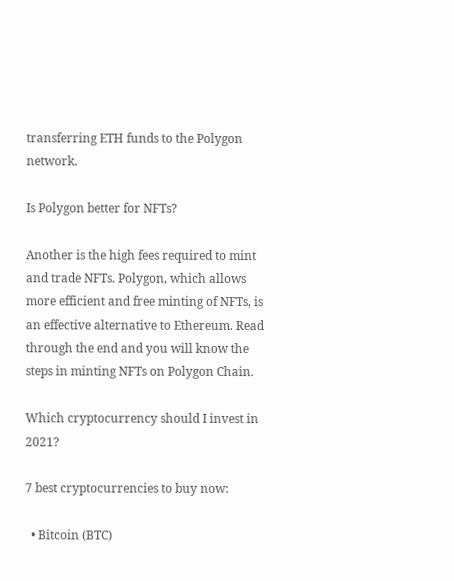transferring ETH funds to the Polygon network.

Is Polygon better for NFTs?

Another is the high fees required to mint and trade NFTs. Polygon, which allows more efficient and free minting of NFTs, is an effective alternative to Ethereum. Read through the end and you will know the steps in minting NFTs on Polygon Chain.

Which cryptocurrency should I invest in 2021?

7 best cryptocurrencies to buy now:

  • Bitcoin (BTC)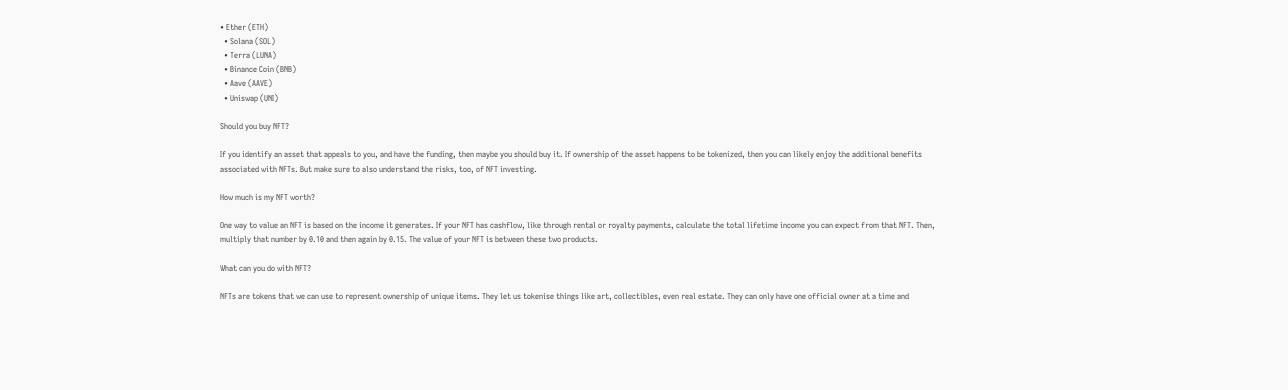• Ether (ETH)
  • Solana (SOL)
  • Terra (LUNA)
  • Binance Coin (BNB)
  • Aave (AAVE)
  • Uniswap (UNI)

Should you buy NFT?

If you identify an asset that appeals to you, and have the funding, then maybe you should buy it. If ownership of the asset happens to be tokenized, then you can likely enjoy the additional benefits associated with NFTs. But make sure to also understand the risks, too, of NFT investing.

How much is my NFT worth?

One way to value an NFT is based on the income it generates. If your NFT has cashflow, like through rental or royalty payments, calculate the total lifetime income you can expect from that NFT. Then, multiply that number by 0.10 and then again by 0.15. The value of your NFT is between these two products.

What can you do with NFT?

NFTs are tokens that we can use to represent ownership of unique items. They let us tokenise things like art, collectibles, even real estate. They can only have one official owner at a time and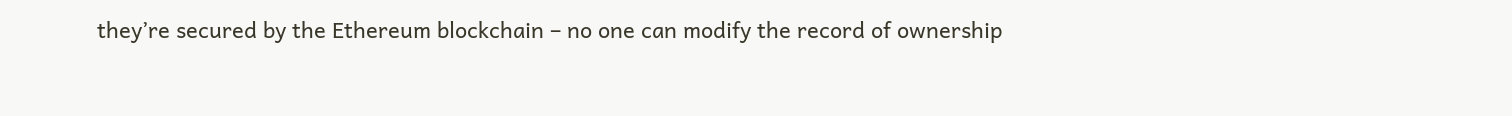they’re secured by the Ethereum blockchain – no one can modify the record of ownership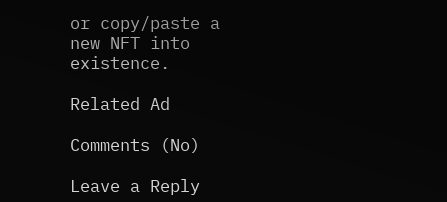or copy/paste a new NFT into existence.

Related Ad

Comments (No)

Leave a Reply